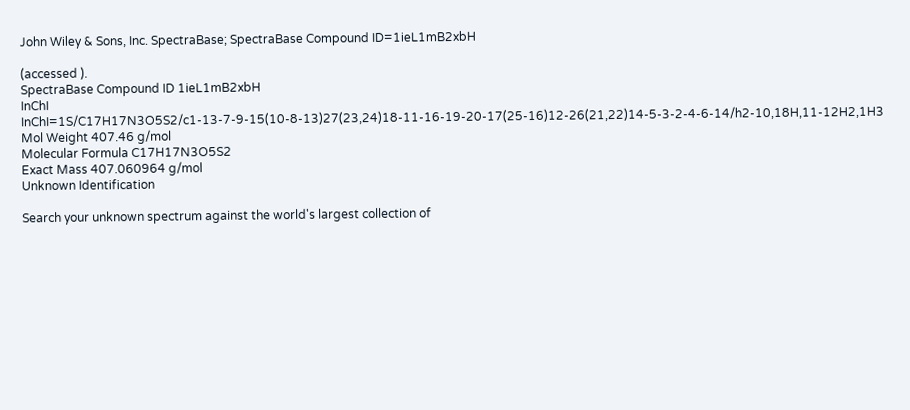John Wiley & Sons, Inc. SpectraBase; SpectraBase Compound ID=1ieL1mB2xbH

(accessed ).
SpectraBase Compound ID 1ieL1mB2xbH
InChI InChI=1S/C17H17N3O5S2/c1-13-7-9-15(10-8-13)27(23,24)18-11-16-19-20-17(25-16)12-26(21,22)14-5-3-2-4-6-14/h2-10,18H,11-12H2,1H3
Mol Weight 407.46 g/mol
Molecular Formula C17H17N3O5S2
Exact Mass 407.060964 g/mol
Unknown Identification

Search your unknown spectrum against the world's largest collection of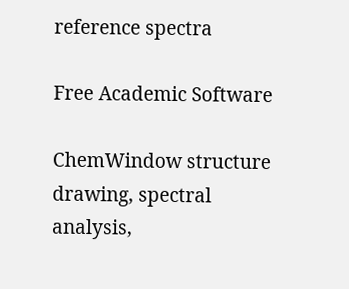reference spectra

Free Academic Software

ChemWindow structure drawing, spectral analysis,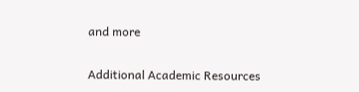and more

Additional Academic Resources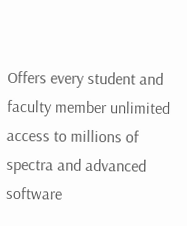Offers every student and faculty member unlimited access to millions of spectra and advanced software